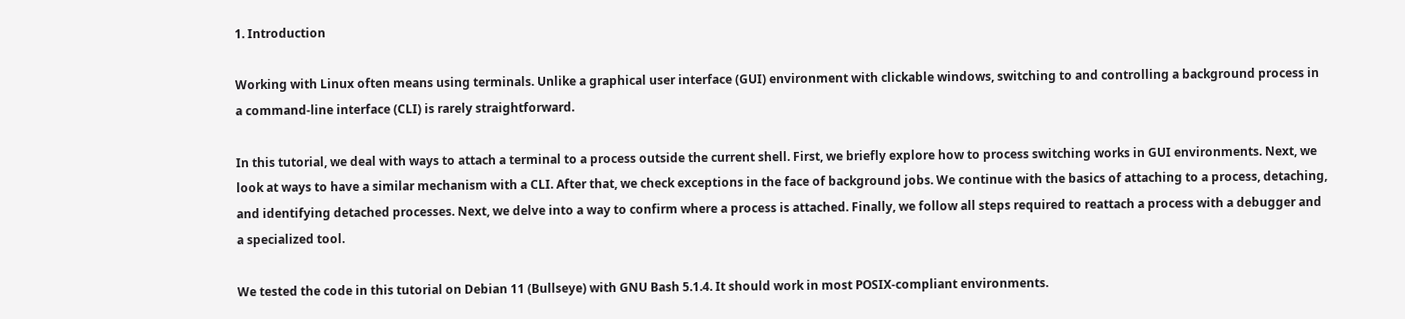1. Introduction

Working with Linux often means using terminals. Unlike a graphical user interface (GUI) environment with clickable windows, switching to and controlling a background process in a command-line interface (CLI) is rarely straightforward.

In this tutorial, we deal with ways to attach a terminal to a process outside the current shell. First, we briefly explore how to process switching works in GUI environments. Next, we look at ways to have a similar mechanism with a CLI. After that, we check exceptions in the face of background jobs. We continue with the basics of attaching to a process, detaching, and identifying detached processes. Next, we delve into a way to confirm where a process is attached. Finally, we follow all steps required to reattach a process with a debugger and a specialized tool.

We tested the code in this tutorial on Debian 11 (Bullseye) with GNU Bash 5.1.4. It should work in most POSIX-compliant environments.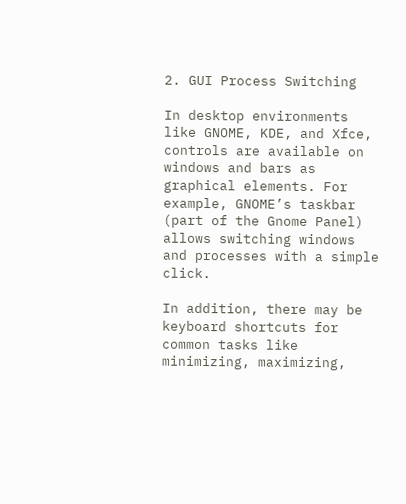2. GUI Process Switching

In desktop environments like GNOME, KDE, and Xfce, controls are available on windows and bars as graphical elements. For example, GNOME’s taskbar (part of the Gnome Panel) allows switching windows and processes with a simple click.

In addition, there may be keyboard shortcuts for common tasks like minimizing, maximizing,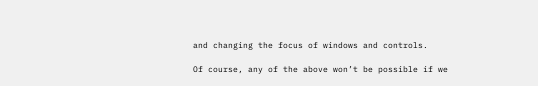and changing the focus of windows and controls.

Of course, any of the above won’t be possible if we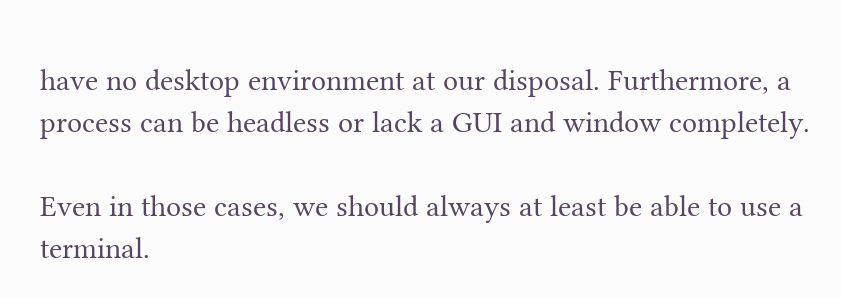have no desktop environment at our disposal. Furthermore, a process can be headless or lack a GUI and window completely.

Even in those cases, we should always at least be able to use a terminal.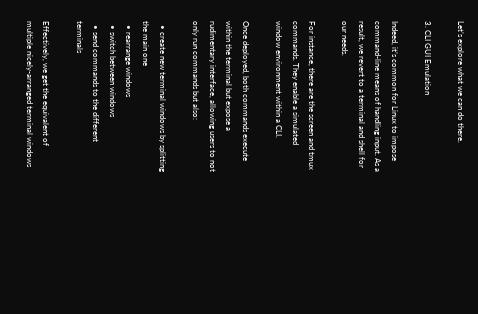Let’s explore what we can do there.

3. CLI GUI Emulation

Indeed, it’s common for Linux to impose command-line means of handling input. As a result, we revert to a terminal and shell for our needs.

For instance, there are the screen and tmux commands. They enable a simulated window environment within a CLI.

Once deployed, both commands execute within the terminal but expose a rudimentary interface, allowing users to not only run commands but also:

  • create new terminal windows by splitting the main one
  • rearrange windows
  • switch between windows
  • send commands to the different terminals

Effectively, we get the equivalent of multiple nicely-arranged terminal windows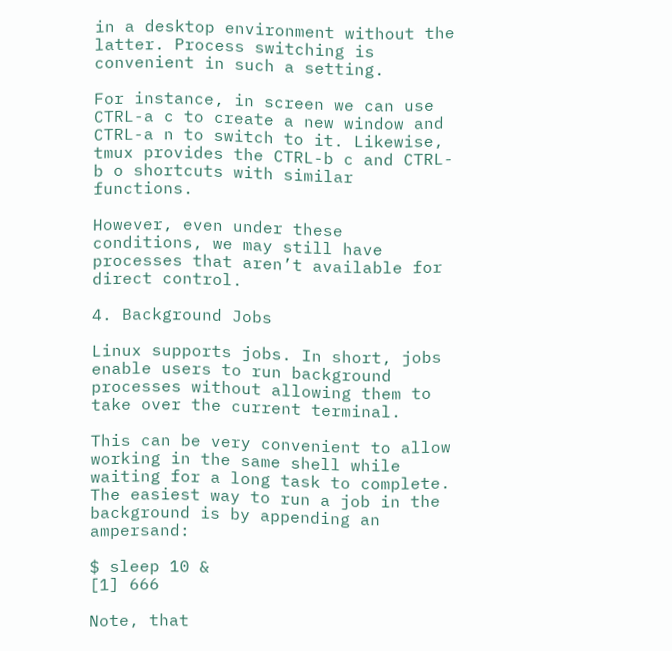in a desktop environment without the latter. Process switching is convenient in such a setting.

For instance, in screen we can use CTRL-a c to create a new window and CTRL-a n to switch to it. Likewise, tmux provides the CTRL-b c and CTRL-b o shortcuts with similar functions.

However, even under these conditions, we may still have processes that aren’t available for direct control.

4. Background Jobs

Linux supports jobs. In short, jobs enable users to run background processes without allowing them to take over the current terminal.

This can be very convenient to allow working in the same shell while waiting for a long task to complete. The easiest way to run a job in the background is by appending an ampersand:

$ sleep 10 &
[1] 666

Note, that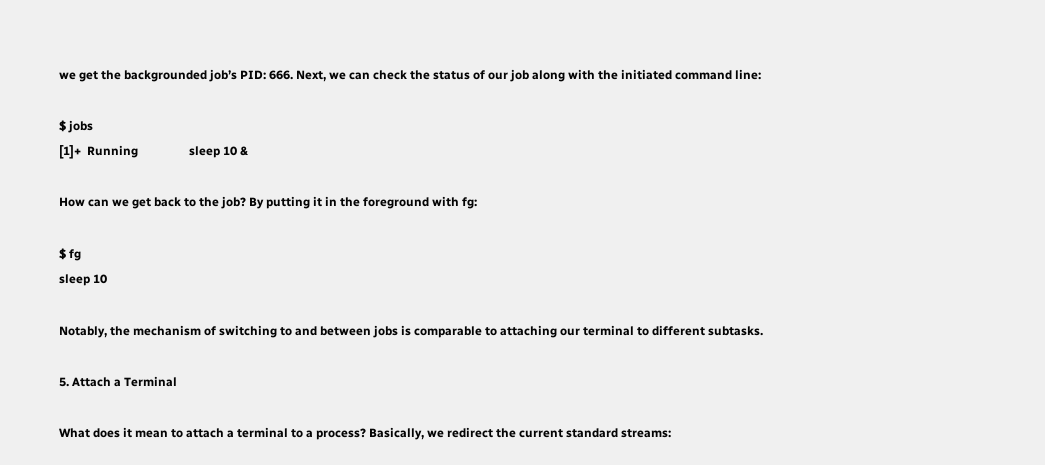we get the backgrounded job’s PID: 666. Next, we can check the status of our job along with the initiated command line:

$ jobs
[1]+  Running                 sleep 10 &

How can we get back to the job? By putting it in the foreground with fg:

$ fg
sleep 10

Notably, the mechanism of switching to and between jobs is comparable to attaching our terminal to different subtasks.

5. Attach a Terminal

What does it mean to attach a terminal to a process? Basically, we redirect the current standard streams: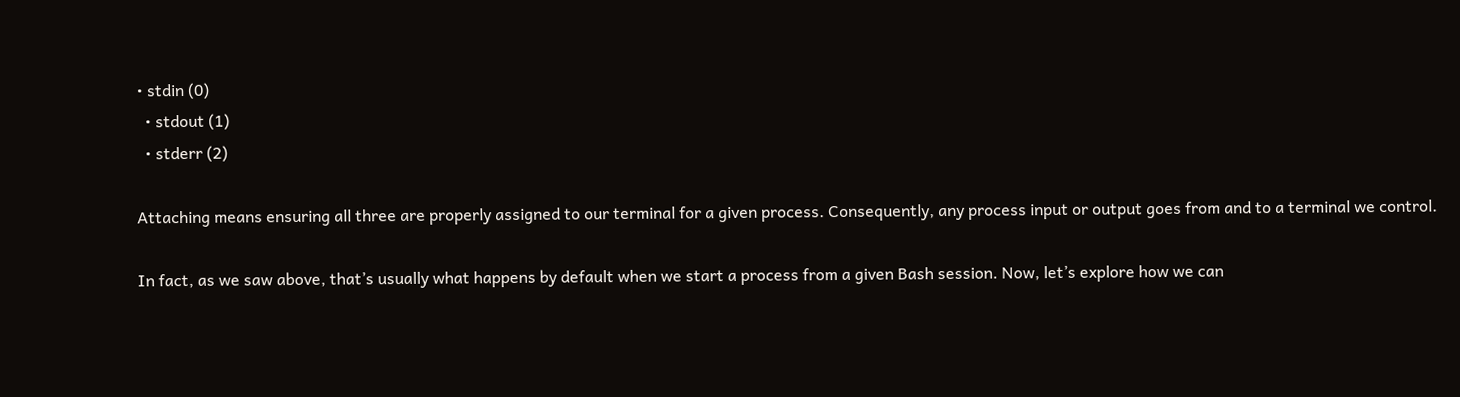• stdin (0)
  • stdout (1)
  • stderr (2)

Attaching means ensuring all three are properly assigned to our terminal for a given process. Consequently, any process input or output goes from and to a terminal we control.

In fact, as we saw above, that’s usually what happens by default when we start a process from a given Bash session. Now, let’s explore how we can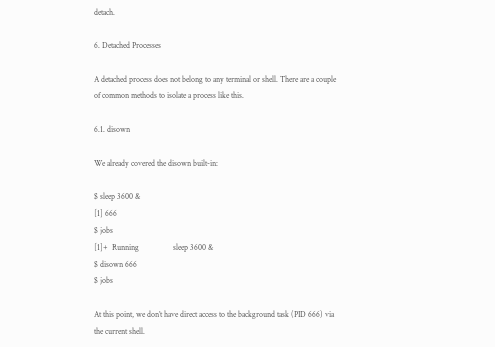detach.

6. Detached Processes

A detached process does not belong to any terminal or shell. There are a couple of common methods to isolate a process like this.

6.1. disown

We already covered the disown built-in:

$ sleep 3600 &
[1] 666
$ jobs
[1]+  Running                 sleep 3600 &
$ disown 666
$ jobs

At this point, we don’t have direct access to the background task (PID 666) via the current shell.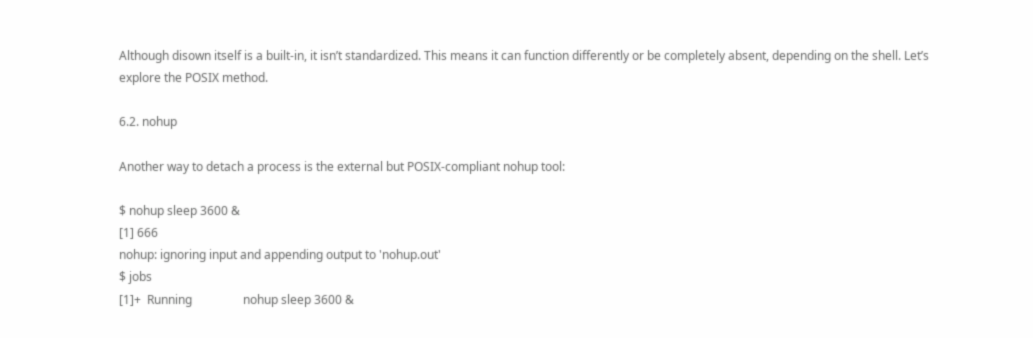Although disown itself is a built-in, it isn’t standardized. This means it can function differently or be completely absent, depending on the shell. Let’s explore the POSIX method.

6.2. nohup

Another way to detach a process is the external but POSIX-compliant nohup tool:

$ nohup sleep 3600 &
[1] 666
nohup: ignoring input and appending output to 'nohup.out'
$ jobs
[1]+  Running                 nohup sleep 3600 &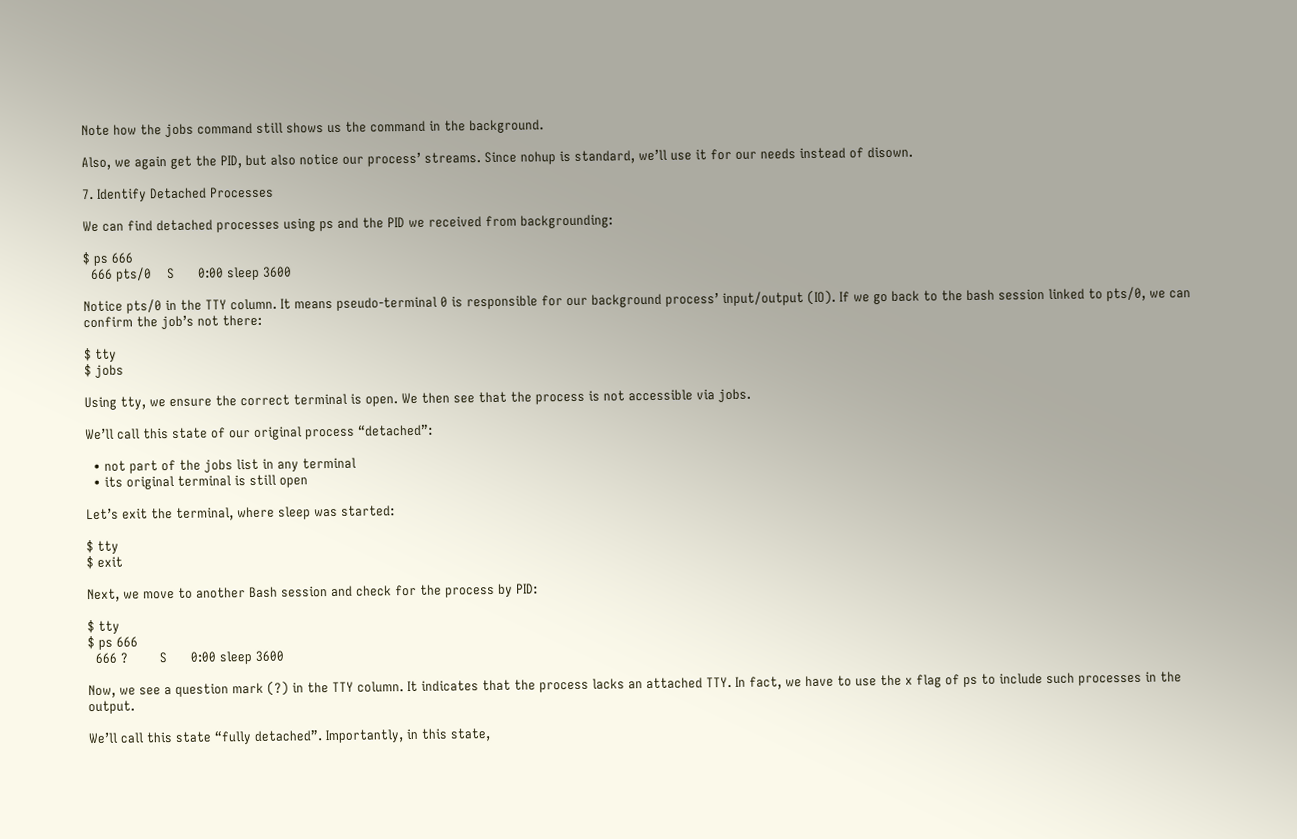Note how the jobs command still shows us the command in the background.

Also, we again get the PID, but also notice our process’ streams. Since nohup is standard, we’ll use it for our needs instead of disown.

7. Identify Detached Processes

We can find detached processes using ps and the PID we received from backgrounding:

$ ps 666
  666 pts/0    S      0:00 sleep 3600

Notice pts/0 in the TTY column. It means pseudo-terminal 0 is responsible for our background process’ input/output (IO). If we go back to the bash session linked to pts/0, we can confirm the job’s not there:

$ tty
$ jobs

Using tty, we ensure the correct terminal is open. We then see that the process is not accessible via jobs.

We’ll call this state of our original process “detached”:

  • not part of the jobs list in any terminal
  • its original terminal is still open

Let’s exit the terminal, where sleep was started:

$ tty
$ exit

Next, we move to another Bash session and check for the process by PID:

$ tty
$ ps 666
  666 ?        S      0:00 sleep 3600

Now, we see a question mark (?) in the TTY column. It indicates that the process lacks an attached TTY. In fact, we have to use the x flag of ps to include such processes in the output.

We’ll call this state “fully detached”. Importantly, in this state,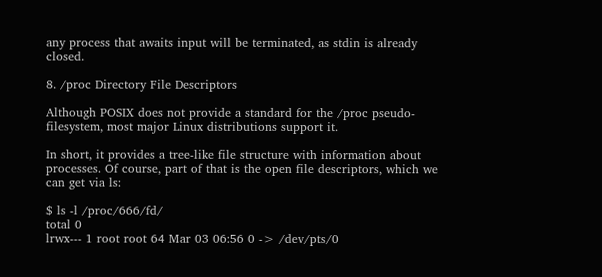any process that awaits input will be terminated, as stdin is already closed.

8. /proc Directory File Descriptors

Although POSIX does not provide a standard for the /proc pseudo-filesystem, most major Linux distributions support it.

In short, it provides a tree-like file structure with information about processes. Of course, part of that is the open file descriptors, which we can get via ls:

$ ls -l /proc/666/fd/
total 0
lrwx--- 1 root root 64 Mar 03 06:56 0 -> /dev/pts/0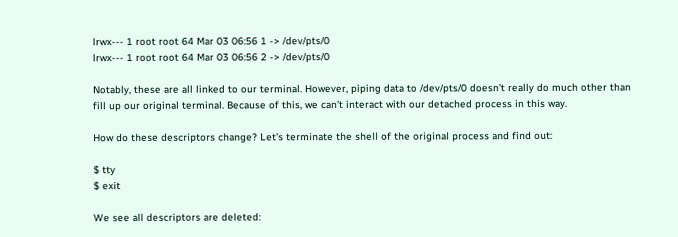lrwx--- 1 root root 64 Mar 03 06:56 1 -> /dev/pts/0
lrwx--- 1 root root 64 Mar 03 06:56 2 -> /dev/pts/0

Notably, these are all linked to our terminal. However, piping data to /dev/pts/0 doesn’t really do much other than fill up our original terminal. Because of this, we can’t interact with our detached process in this way.

How do these descriptors change? Let’s terminate the shell of the original process and find out:

$ tty
$ exit

We see all descriptors are deleted: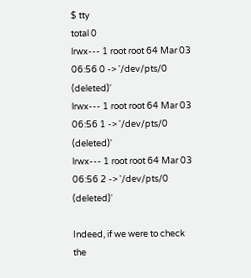$ tty
total 0
lrwx--- 1 root root 64 Mar 03 06:56 0 -> '/dev/pts/0 (deleted)'
lrwx--- 1 root root 64 Mar 03 06:56 1 -> '/dev/pts/0 (deleted)'
lrwx--- 1 root root 64 Mar 03 06:56 2 -> '/dev/pts/0 (deleted)'

Indeed, if we were to check the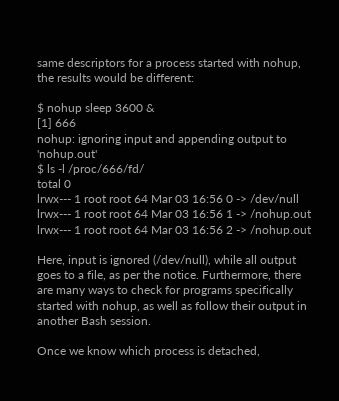same descriptors for a process started with nohup, the results would be different:

$ nohup sleep 3600 &
[1] 666
nohup: ignoring input and appending output to 'nohup.out'
$ ls -l /proc/666/fd/
total 0
lrwx--- 1 root root 64 Mar 03 16:56 0 -> /dev/null
lrwx--- 1 root root 64 Mar 03 16:56 1 -> /nohup.out
lrwx--- 1 root root 64 Mar 03 16:56 2 -> /nohup.out

Here, input is ignored (/dev/null), while all output goes to a file, as per the notice. Furthermore, there are many ways to check for programs specifically started with nohup, as well as follow their output in another Bash session.

Once we know which process is detached,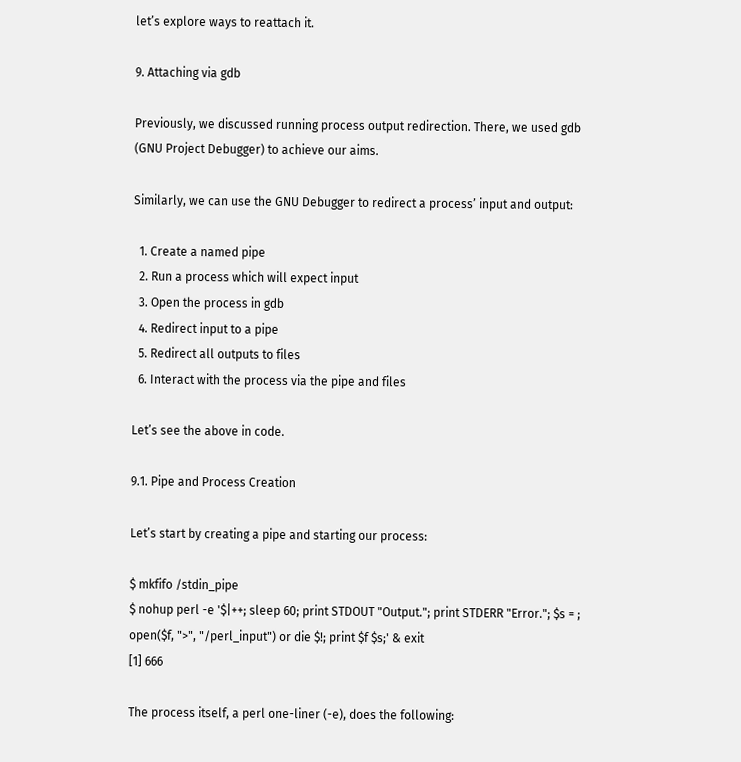let’s explore ways to reattach it.

9. Attaching via gdb

Previously, we discussed running process output redirection. There, we used gdb (GNU Project Debugger) to achieve our aims.

Similarly, we can use the GNU Debugger to redirect a process’ input and output:

  1. Create a named pipe
  2. Run a process which will expect input
  3. Open the process in gdb
  4. Redirect input to a pipe
  5. Redirect all outputs to files
  6. Interact with the process via the pipe and files

Let’s see the above in code.

9.1. Pipe and Process Creation

Let’s start by creating a pipe and starting our process:

$ mkfifo /stdin_pipe
$ nohup perl -e '$|++; sleep 60; print STDOUT "Output."; print STDERR "Error."; $s = ; open($f, ">", "/perl_input") or die $!; print $f $s;' & exit
[1] 666

The process itself, a perl one-liner (-e), does the following: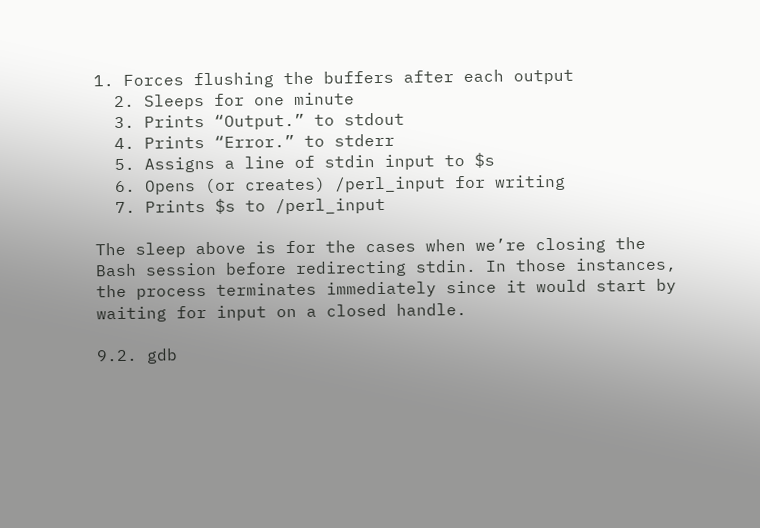1. Forces flushing the buffers after each output
  2. Sleeps for one minute
  3. Prints “Output.” to stdout
  4. Prints “Error.” to stderr
  5. Assigns a line of stdin input to $s
  6. Opens (or creates) /perl_input for writing
  7. Prints $s to /perl_input

The sleep above is for the cases when we’re closing the Bash session before redirecting stdin. In those instances, the process terminates immediately since it would start by waiting for input on a closed handle.

9.2. gdb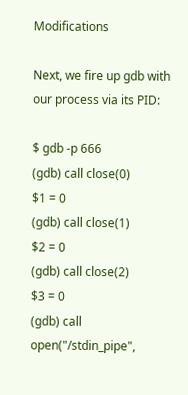Modifications

Next, we fire up gdb with our process via its PID:

$ gdb -p 666
(gdb) call close(0)
$1 = 0
(gdb) call close(1)
$2 = 0
(gdb) call close(2)
$3 = 0
(gdb) call open("/stdin_pipe",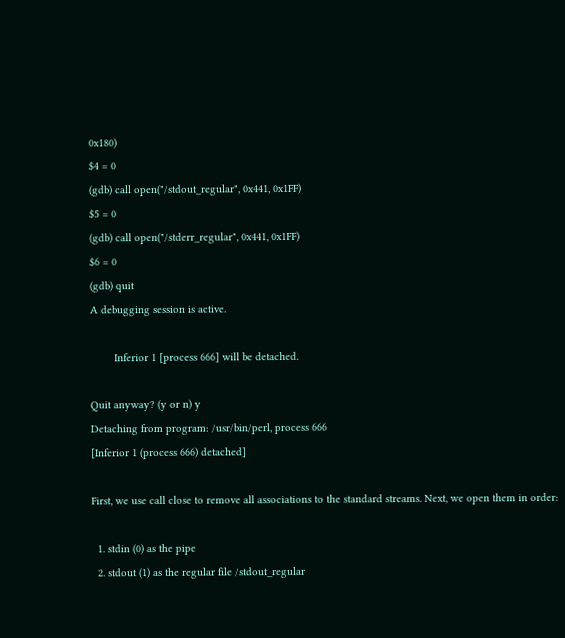0x180)
$4 = 0
(gdb) call open("/stdout_regular", 0x441, 0x1FF)
$5 = 0
(gdb) call open("/stderr_regular", 0x441, 0x1FF)
$6 = 0
(gdb) quit
A debugging session is active.

        Inferior 1 [process 666] will be detached.

Quit anyway? (y or n) y
Detaching from program: /usr/bin/perl, process 666
[Inferior 1 (process 666) detached]

First, we use call close to remove all associations to the standard streams. Next, we open them in order:

  1. stdin (0) as the pipe
  2. stdout (1) as the regular file /stdout_regular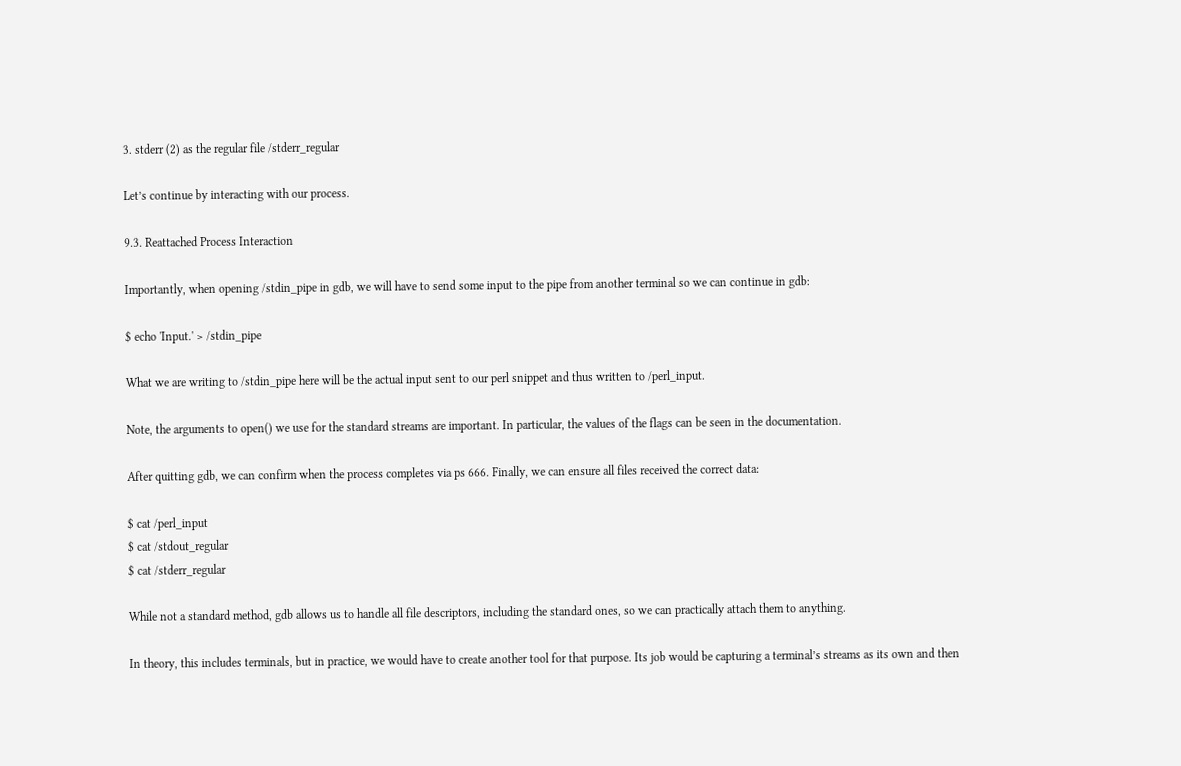3. stderr (2) as the regular file /stderr_regular

Let’s continue by interacting with our process.

9.3. Reattached Process Interaction

Importantly, when opening /stdin_pipe in gdb, we will have to send some input to the pipe from another terminal so we can continue in gdb:

$ echo 'Input.' > /stdin_pipe

What we are writing to /stdin_pipe here will be the actual input sent to our perl snippet and thus written to /perl_input.

Note, the arguments to open() we use for the standard streams are important. In particular, the values of the flags can be seen in the documentation.

After quitting gdb, we can confirm when the process completes via ps 666. Finally, we can ensure all files received the correct data:

$ cat /perl_input
$ cat /stdout_regular
$ cat /stderr_regular

While not a standard method, gdb allows us to handle all file descriptors, including the standard ones, so we can practically attach them to anything.

In theory, this includes terminals, but in practice, we would have to create another tool for that purpose. Its job would be capturing a terminal’s streams as its own and then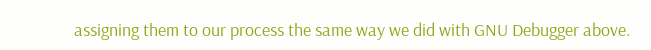assigning them to our process the same way we did with GNU Debugger above.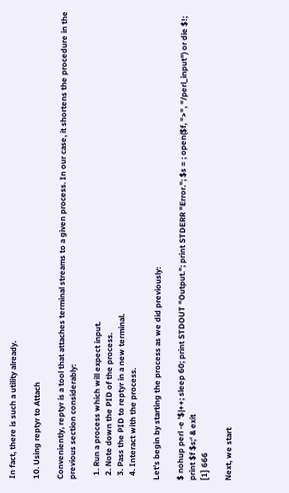In fact, there is such a utility already.

10. Using reptyr to Attach

Conveniently, reptyr is a tool that attaches terminal streams to a given process. In our case, it shortens the procedure in the previous section considerably:

  1. Run a process which will expect input.
  2. Note down the PID of the process.
  3. Pass the PID to reptyr in a new terminal.
  4. Interact with the process.

Let’s begin by starting the process as we did previously:

$ nohup perl -e '$|++; sleep 60; print STDOUT "Output."; print STDERR "Error."; $s = ; open($f, ">", "/perl_input") or die $!; print $f $s;' & exit
[1] 666

Next, we start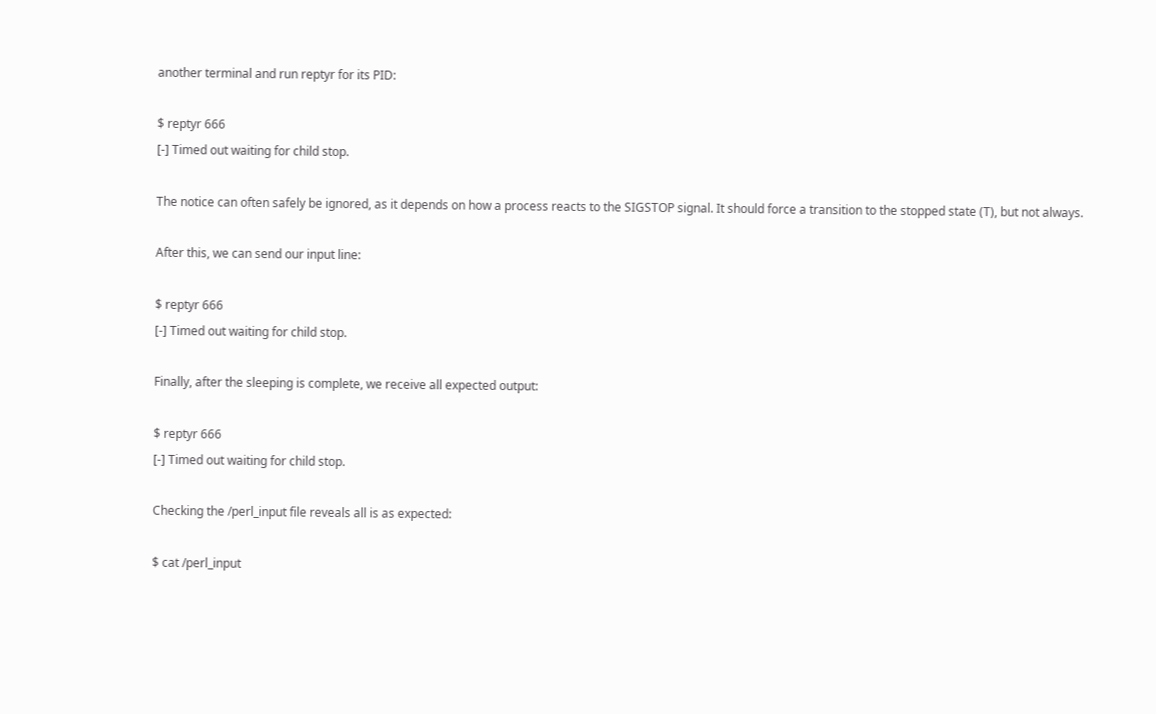another terminal and run reptyr for its PID:

$ reptyr 666
[-] Timed out waiting for child stop.

The notice can often safely be ignored, as it depends on how a process reacts to the SIGSTOP signal. It should force a transition to the stopped state (T), but not always.

After this, we can send our input line:

$ reptyr 666
[-] Timed out waiting for child stop.

Finally, after the sleeping is complete, we receive all expected output:

$ reptyr 666
[-] Timed out waiting for child stop.

Checking the /perl_input file reveals all is as expected:

$ cat /perl_input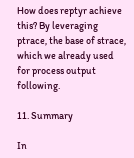How does reptyr achieve this? By leveraging ptrace, the base of strace, which we already used for process output following.

11. Summary

In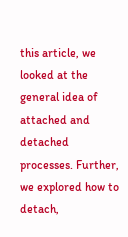this article, we looked at the general idea of attached and detached processes. Further, we explored how to detach,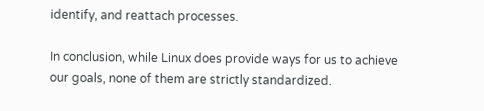identify, and reattach processes.

In conclusion, while Linux does provide ways for us to achieve our goals, none of them are strictly standardized.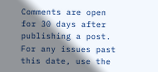Comments are open for 30 days after publishing a post. For any issues past this date, use the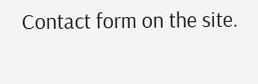Contact form on the site.